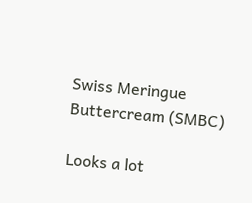Swiss Meringue Buttercream (SMBC)

Looks a lot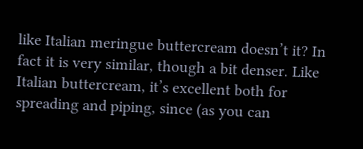like Italian meringue buttercream doesn’t it? In fact it is very similar, though a bit denser. Like Italian buttercream, it’s excellent both for spreading and piping, since (as you can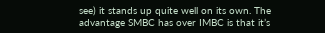see) it stands up quite well on its own. The advantage SMBC has over IMBC is that it’s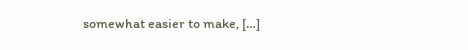somewhat easier to make, […]